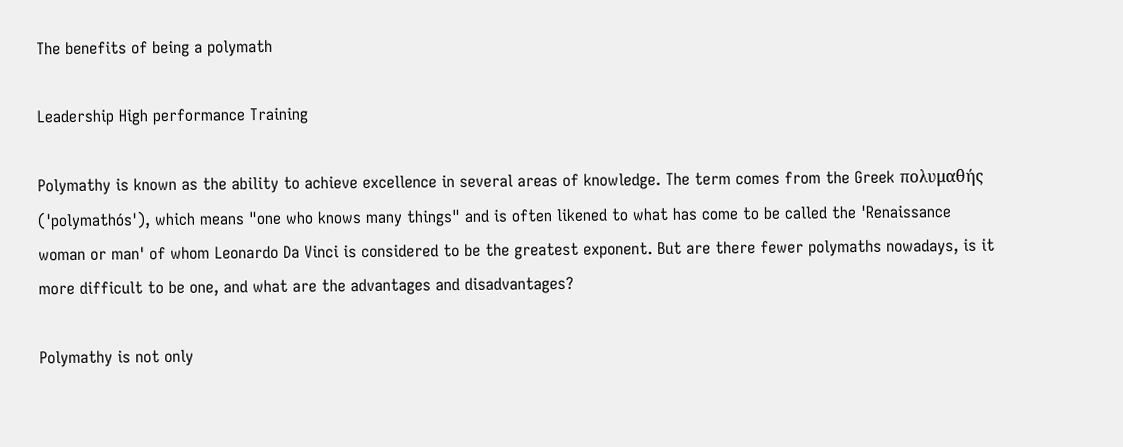The benefits of being a polymath

Leadership High performance Training

Polymathy is known as the ability to achieve excellence in several areas of knowledge. The term comes from the Greek πολυμαθής ('polymathós'), which means "one who knows many things" and is often likened to what has come to be called the 'Renaissance woman or man' of whom Leonardo Da Vinci is considered to be the greatest exponent. But are there fewer polymaths nowadays, is it more difficult to be one, and what are the advantages and disadvantages?

Polymathy is not only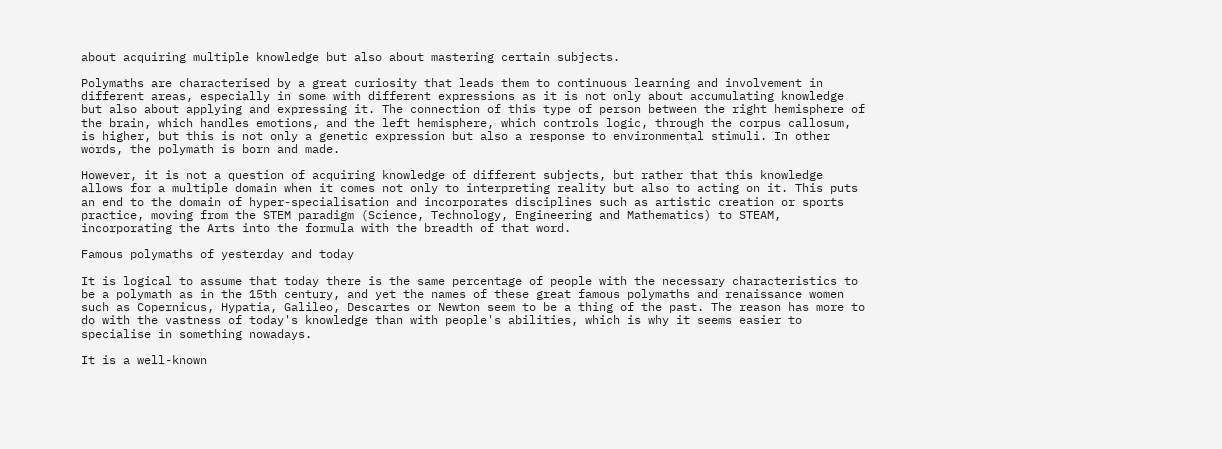about acquiring multiple knowledge but also about mastering certain subjects.

Polymaths are characterised by a great curiosity that leads them to continuous learning and involvement in different areas, especially in some with different expressions as it is not only about accumulating knowledge but also about applying and expressing it. The connection of this type of person between the right hemisphere of the brain, which handles emotions, and the left hemisphere, which controls logic, through the corpus callosum, is higher, but this is not only a genetic expression but also a response to environmental stimuli. In other words, the polymath is born and made.

However, it is not a question of acquiring knowledge of different subjects, but rather that this knowledge allows for a multiple domain when it comes not only to interpreting reality but also to acting on it. This puts an end to the domain of hyper-specialisation and incorporates disciplines such as artistic creation or sports practice, moving from the STEM paradigm (Science, Technology, Engineering and Mathematics) to STEAM, incorporating the Arts into the formula with the breadth of that word.

Famous polymaths of yesterday and today

It is logical to assume that today there is the same percentage of people with the necessary characteristics to be a polymath as in the 15th century, and yet the names of these great famous polymaths and renaissance women such as Copernicus, Hypatia, Galileo, Descartes or Newton seem to be a thing of the past. The reason has more to do with the vastness of today's knowledge than with people's abilities, which is why it seems easier to specialise in something nowadays.

It is a well-known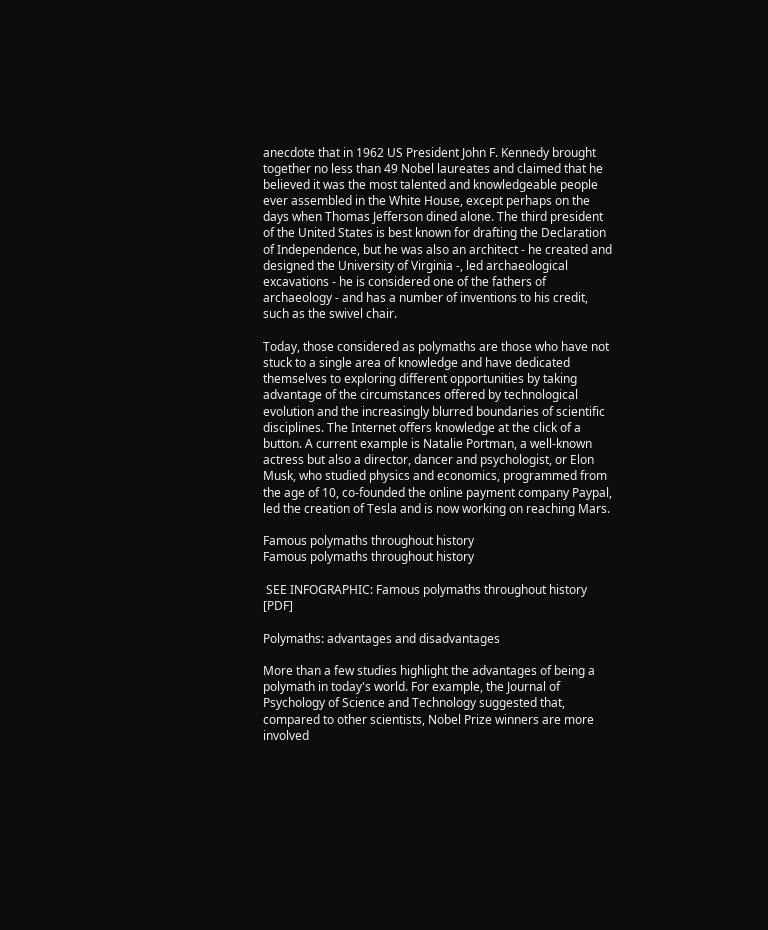anecdote that in 1962 US President John F. Kennedy brought together no less than 49 Nobel laureates and claimed that he believed it was the most talented and knowledgeable people ever assembled in the White House, except perhaps on the days when Thomas Jefferson dined alone. The third president of the United States is best known for drafting the Declaration of Independence, but he was also an architect - he created and designed the University of Virginia -, led archaeological excavations - he is considered one of the fathers of archaeology - and has a number of inventions to his credit, such as the swivel chair.

Today, those considered as polymaths are those who have not stuck to a single area of knowledge and have dedicated themselves to exploring different opportunities by taking advantage of the circumstances offered by technological evolution and the increasingly blurred boundaries of scientific disciplines. The Internet offers knowledge at the click of a button. A current example is Natalie Portman, a well-known actress but also a director, dancer and psychologist, or Elon Musk, who studied physics and economics, programmed from the age of 10, co-founded the online payment company Paypal, led the creation of Tesla and is now working on reaching Mars.

Famous polymaths throughout history
Famous polymaths throughout history

 SEE INFOGRAPHIC: Famous polymaths throughout history [PDF]

Polymaths: advantages and disadvantages

More than a few studies highlight the advantages of being a polymath in today's world. For example, the Journal of Psychology of Science and Technology suggested that, compared to other scientists, Nobel Prize winners are more involved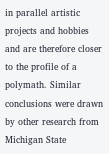in parallel artistic projects and hobbies and are therefore closer to the profile of a polymath. Similar conclusions were drawn by other research from Michigan State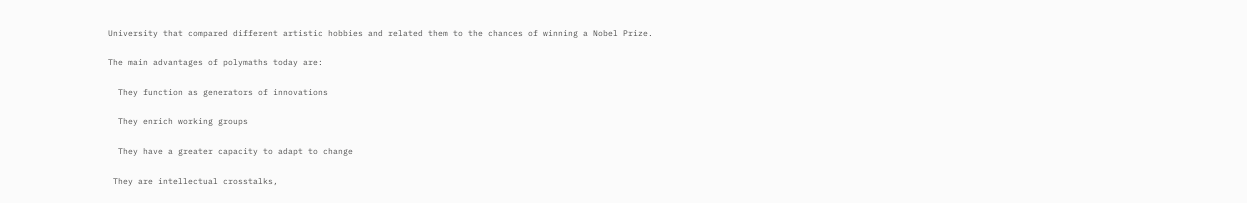University that compared different artistic hobbies and related them to the chances of winning a Nobel Prize.

The main advantages of polymaths today are:

  They function as generators of innovations

  They enrich working groups

  They have a greater capacity to adapt to change

 They are intellectual crosstalks,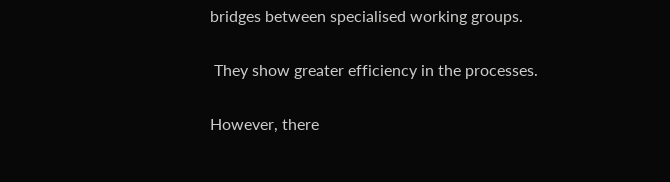bridges between specialised working groups.

 They show greater efficiency in the processes.

However, there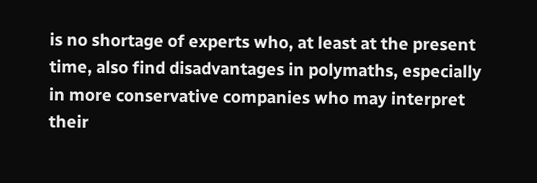is no shortage of experts who, at least at the present time, also find disadvantages in polymaths, especially in more conservative companies who may interpret their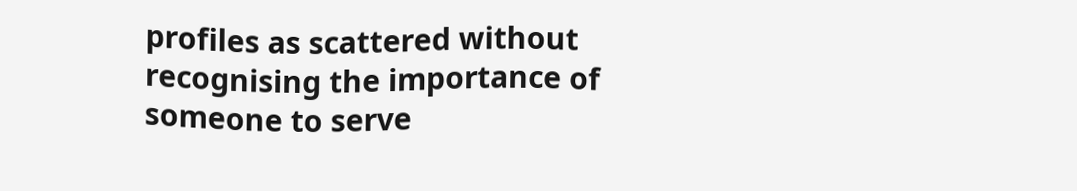profiles as scattered without recognising the importance of someone to serve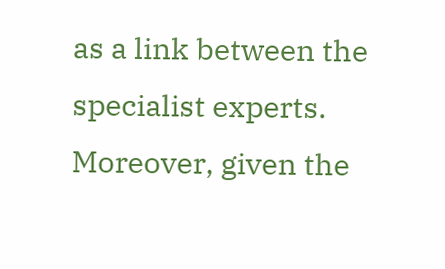as a link between the specialist experts. Moreover, given the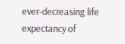ever-decreasing life expectancy of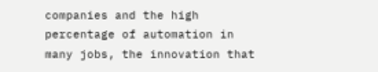companies and the high percentage of automation in many jobs, the innovation that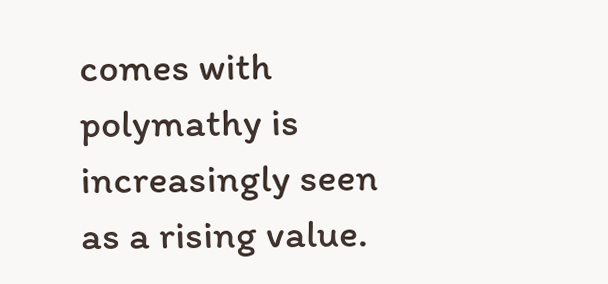comes with polymathy is increasingly seen as a rising value.